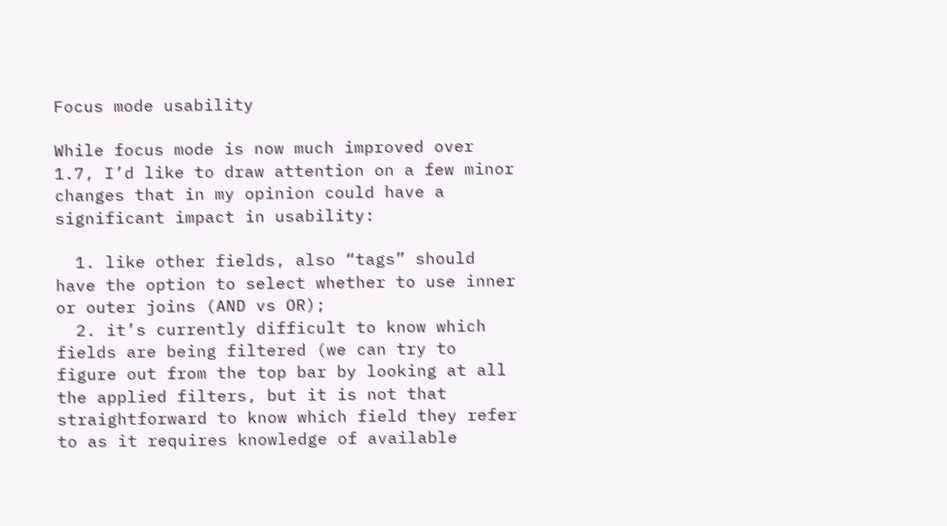Focus mode usability

While focus mode is now much improved over 1.7, I’d like to draw attention on a few minor changes that in my opinion could have a significant impact in usability:

  1. like other fields, also “tags” should have the option to select whether to use inner or outer joins (AND vs OR);
  2. it’s currently difficult to know which fields are being filtered (we can try to figure out from the top bar by looking at all the applied filters, but it is not that straightforward to know which field they refer to as it requires knowledge of available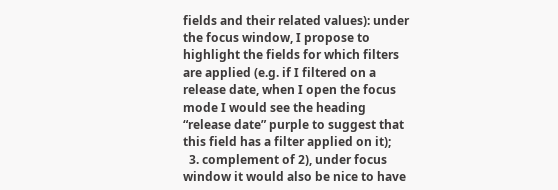fields and their related values): under the focus window, I propose to highlight the fields for which filters are applied (e.g. if I filtered on a release date, when I open the focus mode I would see the heading “release date” purple to suggest that this field has a filter applied on it);
  3. complement of 2), under focus window it would also be nice to have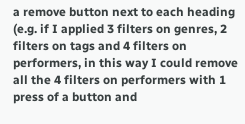a remove button next to each heading (e.g. if I applied 3 filters on genres, 2 filters on tags and 4 filters on performers, in this way I could remove all the 4 filters on performers with 1 press of a button and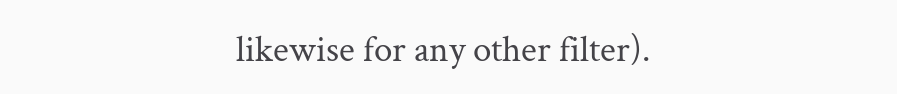likewise for any other filter).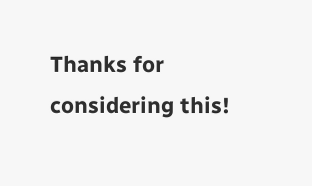Thanks for considering this!